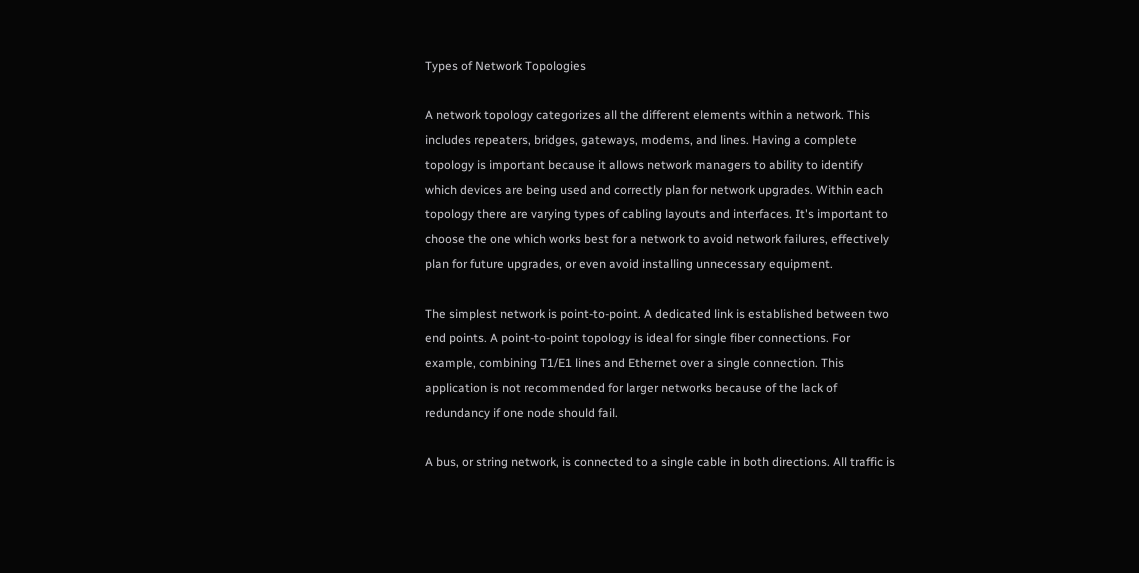Types of Network Topologies

A network topology categorizes all the different elements within a network. This includes repeaters, bridges, gateways, modems, and lines. Having a complete topology is important because it allows network managers to ability to identify which devices are being used and correctly plan for network upgrades. Within each topology there are varying types of cabling layouts and interfaces. It's important to choose the one which works best for a network to avoid network failures, effectively plan for future upgrades, or even avoid installing unnecessary equipment.

The simplest network is point-to-point. A dedicated link is established between two end points. A point-to-point topology is ideal for single fiber connections. For example, combining T1/E1 lines and Ethernet over a single connection. This application is not recommended for larger networks because of the lack of redundancy if one node should fail.

A bus, or string network, is connected to a single cable in both directions. All traffic is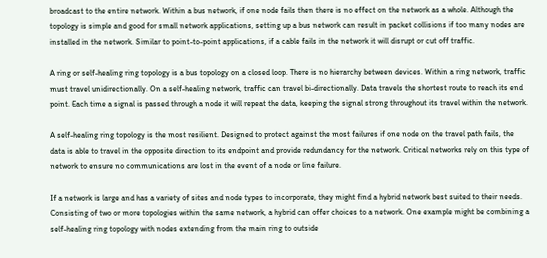broadcast to the entire network. Within a bus network, if one node fails then there is no effect on the network as a whole. Although the topology is simple and good for small network applications, setting up a bus network can result in packet collisions if too many nodes are installed in the network. Similar to point-to-point applications, if a cable fails in the network it will disrupt or cut off traffic.

A ring or self-healing ring topology is a bus topology on a closed loop. There is no hierarchy between devices. Within a ring network, traffic must travel unidirectionally. On a self-healing network, traffic can travel bi-directionally. Data travels the shortest route to reach its end point. Each time a signal is passed through a node it will repeat the data, keeping the signal strong throughout its travel within the network.

A self-healing ring topology is the most resilient. Designed to protect against the most failures if one node on the travel path fails, the data is able to travel in the opposite direction to its endpoint and provide redundancy for the network. Critical networks rely on this type of network to ensure no communications are lost in the event of a node or line failure.

If a network is large and has a variety of sites and node types to incorporate, they might find a hybrid network best suited to their needs. Consisting of two or more topologies within the same network, a hybrid can offer choices to a network. One example might be combining a self-healing ring topology with nodes extending from the main ring to outside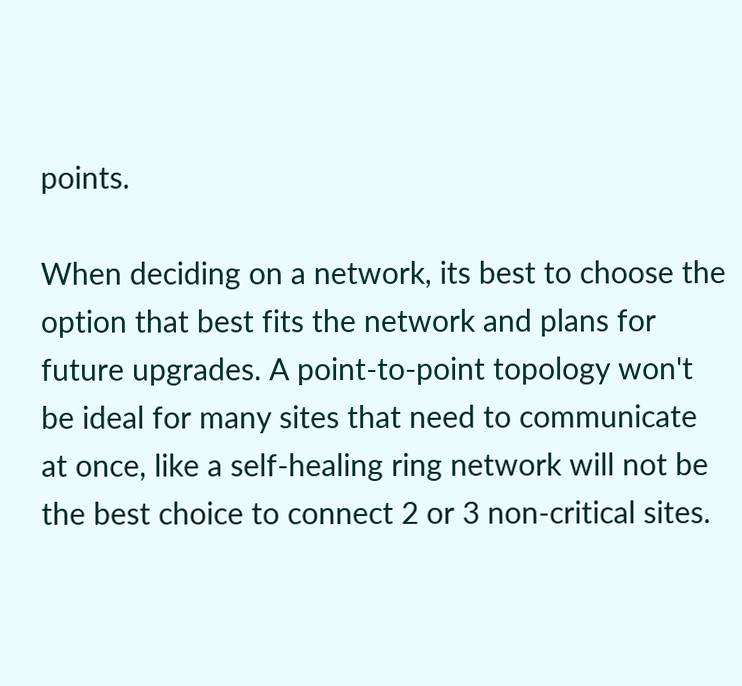points.

When deciding on a network, its best to choose the option that best fits the network and plans for future upgrades. A point-to-point topology won't be ideal for many sites that need to communicate at once, like a self-healing ring network will not be the best choice to connect 2 or 3 non-critical sites.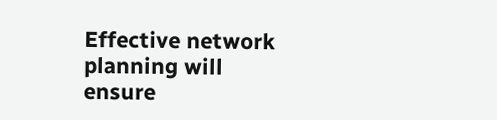Effective network planning will ensure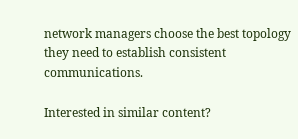network managers choose the best topology they need to establish consistent communications.

Interested in similar content?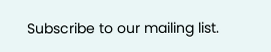Subscribe to our mailing list.